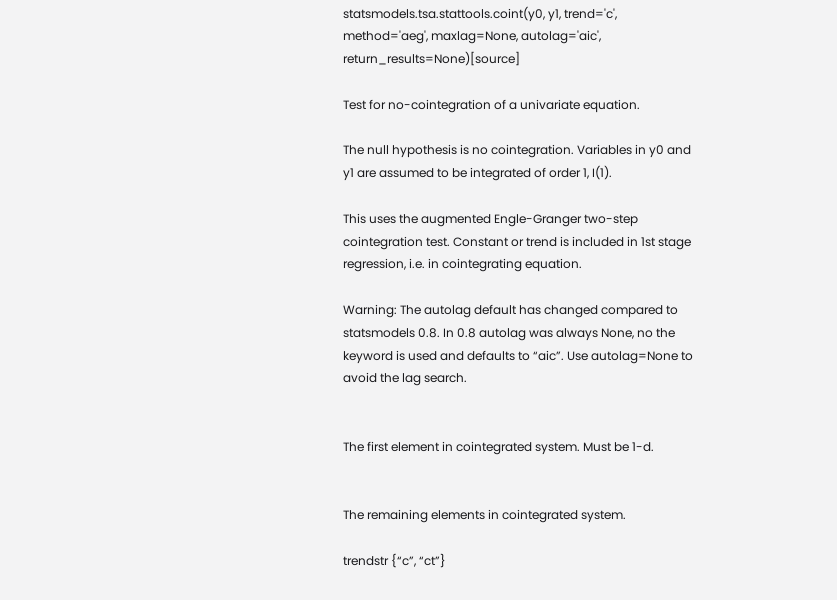statsmodels.tsa.stattools.coint(y0, y1, trend='c', method='aeg', maxlag=None, autolag='aic', return_results=None)[source]

Test for no-cointegration of a univariate equation.

The null hypothesis is no cointegration. Variables in y0 and y1 are assumed to be integrated of order 1, I(1).

This uses the augmented Engle-Granger two-step cointegration test. Constant or trend is included in 1st stage regression, i.e. in cointegrating equation.

Warning: The autolag default has changed compared to statsmodels 0.8. In 0.8 autolag was always None, no the keyword is used and defaults to “aic”. Use autolag=None to avoid the lag search.


The first element in cointegrated system. Must be 1-d.


The remaining elements in cointegrated system.

trendstr {“c”, “ct”}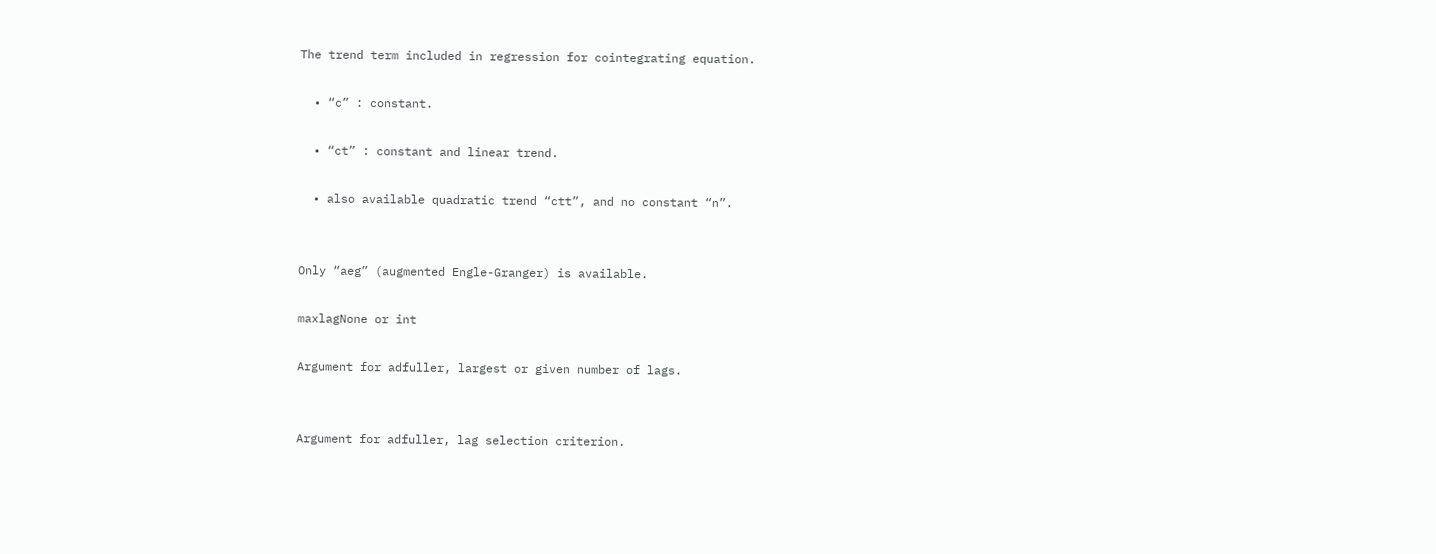The trend term included in regression for cointegrating equation.

  • “c” : constant.

  • “ct” : constant and linear trend.

  • also available quadratic trend “ctt”, and no constant “n”.


Only “aeg” (augmented Engle-Granger) is available.

maxlagNone or int

Argument for adfuller, largest or given number of lags.


Argument for adfuller, lag selection criterion.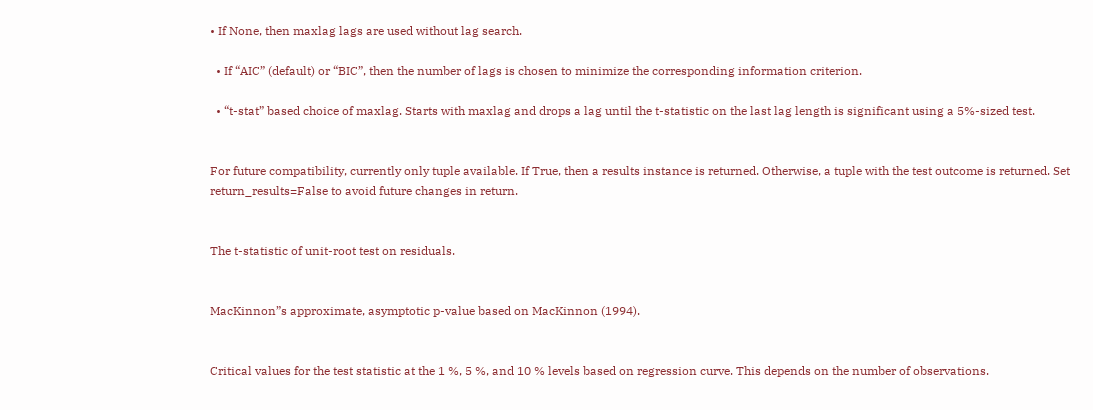• If None, then maxlag lags are used without lag search.

  • If “AIC” (default) or “BIC”, then the number of lags is chosen to minimize the corresponding information criterion.

  • “t-stat” based choice of maxlag. Starts with maxlag and drops a lag until the t-statistic on the last lag length is significant using a 5%-sized test.


For future compatibility, currently only tuple available. If True, then a results instance is returned. Otherwise, a tuple with the test outcome is returned. Set return_results=False to avoid future changes in return.


The t-statistic of unit-root test on residuals.


MacKinnon”s approximate, asymptotic p-value based on MacKinnon (1994).


Critical values for the test statistic at the 1 %, 5 %, and 10 % levels based on regression curve. This depends on the number of observations.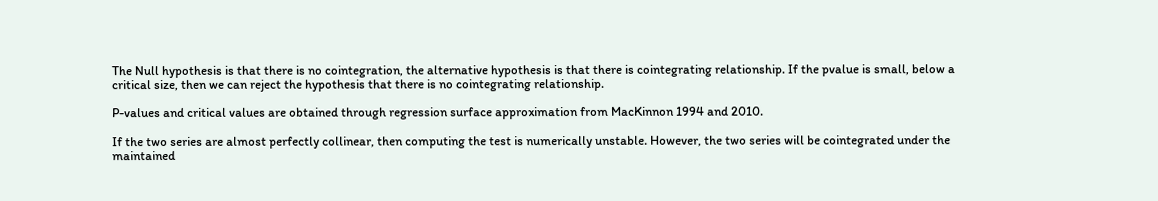The Null hypothesis is that there is no cointegration, the alternative hypothesis is that there is cointegrating relationship. If the pvalue is small, below a critical size, then we can reject the hypothesis that there is no cointegrating relationship.

P-values and critical values are obtained through regression surface approximation from MacKinnon 1994 and 2010.

If the two series are almost perfectly collinear, then computing the test is numerically unstable. However, the two series will be cointegrated under the maintained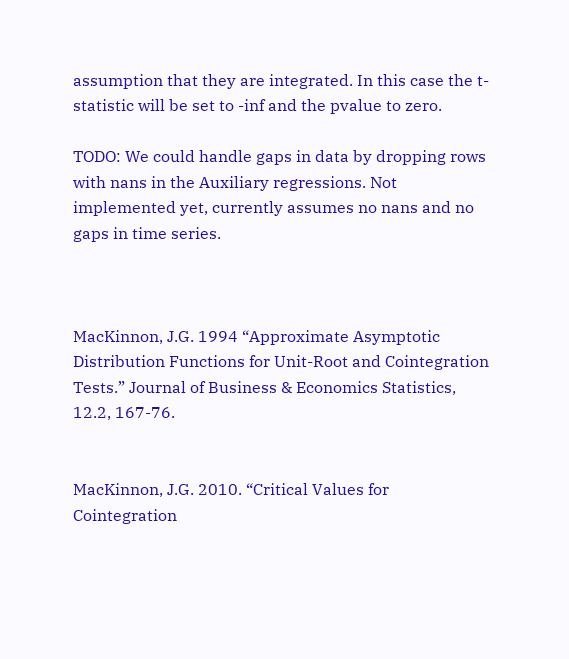assumption that they are integrated. In this case the t-statistic will be set to -inf and the pvalue to zero.

TODO: We could handle gaps in data by dropping rows with nans in the Auxiliary regressions. Not implemented yet, currently assumes no nans and no gaps in time series.



MacKinnon, J.G. 1994 “Approximate Asymptotic Distribution Functions for Unit-Root and Cointegration Tests.” Journal of Business & Economics Statistics, 12.2, 167-76.


MacKinnon, J.G. 2010. “Critical Values for Cointegration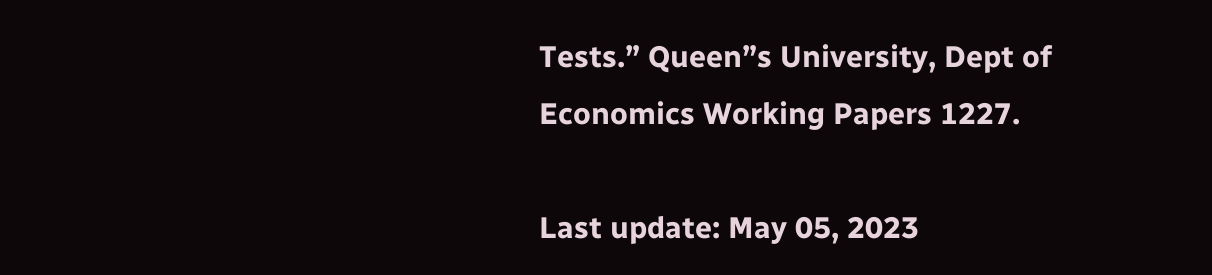Tests.” Queen”s University, Dept of Economics Working Papers 1227.

Last update: May 05, 2023